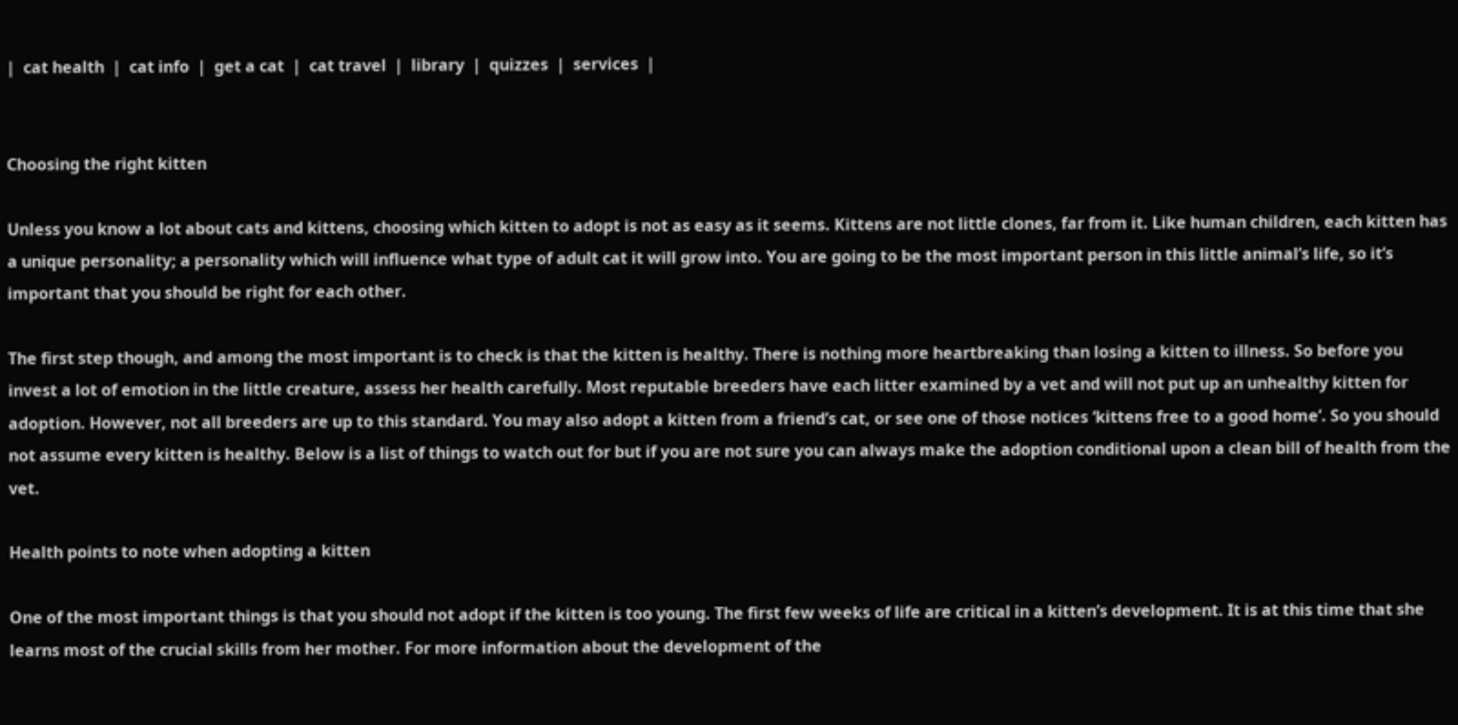|  cat health  |  cat info  |  get a cat  |  cat travel  |  library  |  quizzes  |  services  |


Choosing the right kitten

Unless you know a lot about cats and kittens, choosing which kitten to adopt is not as easy as it seems. Kittens are not little clones, far from it. Like human children, each kitten has a unique personality; a personality which will influence what type of adult cat it will grow into. You are going to be the most important person in this little animal’s life, so it’s important that you should be right for each other.

The first step though, and among the most important is to check is that the kitten is healthy. There is nothing more heartbreaking than losing a kitten to illness. So before you invest a lot of emotion in the little creature, assess her health carefully. Most reputable breeders have each litter examined by a vet and will not put up an unhealthy kitten for adoption. However, not all breeders are up to this standard. You may also adopt a kitten from a friend’s cat, or see one of those notices ‘kittens free to a good home’. So you should not assume every kitten is healthy. Below is a list of things to watch out for but if you are not sure you can always make the adoption conditional upon a clean bill of health from the vet.

Health points to note when adopting a kitten

One of the most important things is that you should not adopt if the kitten is too young. The first few weeks of life are critical in a kitten’s development. It is at this time that she learns most of the crucial skills from her mother. For more information about the development of the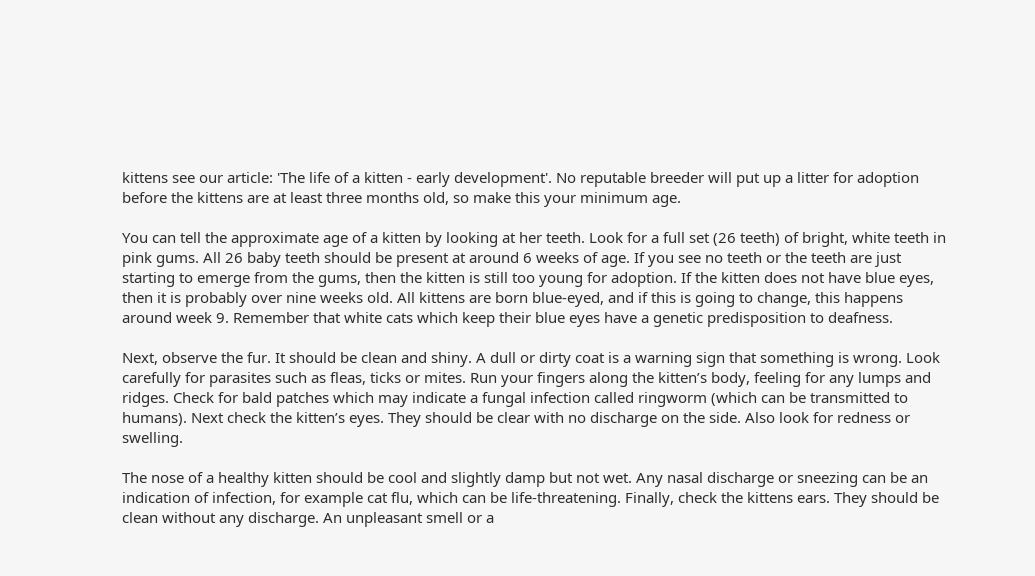kittens see our article: 'The life of a kitten - early development'. No reputable breeder will put up a litter for adoption before the kittens are at least three months old, so make this your minimum age.

You can tell the approximate age of a kitten by looking at her teeth. Look for a full set (26 teeth) of bright, white teeth in pink gums. All 26 baby teeth should be present at around 6 weeks of age. If you see no teeth or the teeth are just starting to emerge from the gums, then the kitten is still too young for adoption. If the kitten does not have blue eyes, then it is probably over nine weeks old. All kittens are born blue-eyed, and if this is going to change, this happens around week 9. Remember that white cats which keep their blue eyes have a genetic predisposition to deafness.

Next, observe the fur. It should be clean and shiny. A dull or dirty coat is a warning sign that something is wrong. Look carefully for parasites such as fleas, ticks or mites. Run your fingers along the kitten’s body, feeling for any lumps and ridges. Check for bald patches which may indicate a fungal infection called ringworm (which can be transmitted to humans). Next check the kitten’s eyes. They should be clear with no discharge on the side. Also look for redness or swelling.

The nose of a healthy kitten should be cool and slightly damp but not wet. Any nasal discharge or sneezing can be an indication of infection, for example cat flu, which can be life-threatening. Finally, check the kittens ears. They should be clean without any discharge. An unpleasant smell or a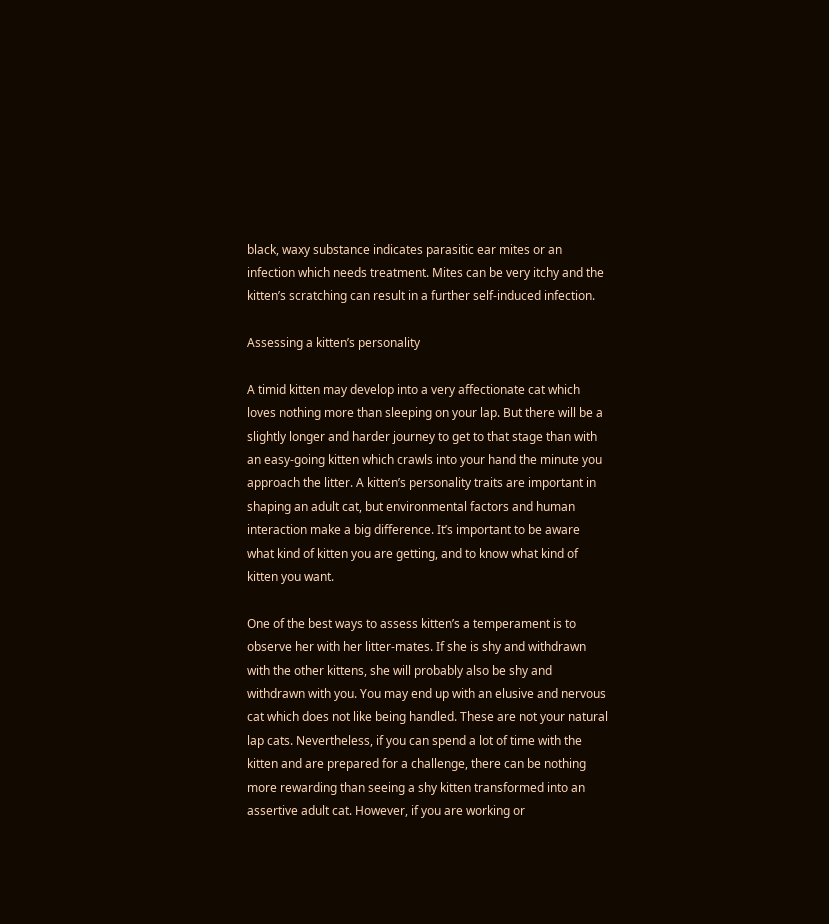black, waxy substance indicates parasitic ear mites or an infection which needs treatment. Mites can be very itchy and the kitten’s scratching can result in a further self-induced infection.

Assessing a kitten’s personality

A timid kitten may develop into a very affectionate cat which loves nothing more than sleeping on your lap. But there will be a slightly longer and harder journey to get to that stage than with an easy-going kitten which crawls into your hand the minute you approach the litter. A kitten’s personality traits are important in shaping an adult cat, but environmental factors and human interaction make a big difference. It’s important to be aware what kind of kitten you are getting, and to know what kind of kitten you want.

One of the best ways to assess kitten’s a temperament is to observe her with her litter-mates. If she is shy and withdrawn with the other kittens, she will probably also be shy and withdrawn with you. You may end up with an elusive and nervous cat which does not like being handled. These are not your natural lap cats. Nevertheless, if you can spend a lot of time with the kitten and are prepared for a challenge, there can be nothing more rewarding than seeing a shy kitten transformed into an assertive adult cat. However, if you are working or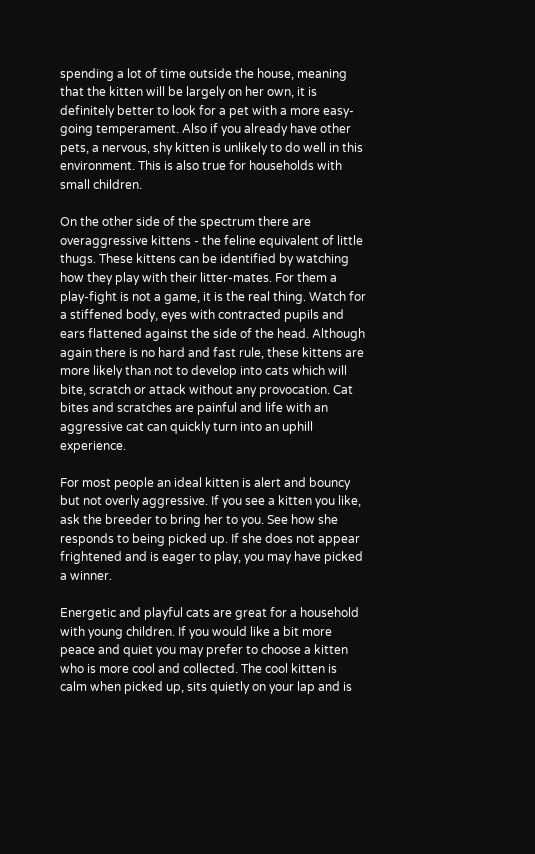spending a lot of time outside the house, meaning that the kitten will be largely on her own, it is definitely better to look for a pet with a more easy-going temperament. Also if you already have other pets, a nervous, shy kitten is unlikely to do well in this environment. This is also true for households with small children.

On the other side of the spectrum there are overaggressive kittens - the feline equivalent of little thugs. These kittens can be identified by watching how they play with their litter-mates. For them a play-fight is not a game, it is the real thing. Watch for a stiffened body, eyes with contracted pupils and ears flattened against the side of the head. Although again there is no hard and fast rule, these kittens are more likely than not to develop into cats which will bite, scratch or attack without any provocation. Cat bites and scratches are painful and life with an aggressive cat can quickly turn into an uphill experience.

For most people an ideal kitten is alert and bouncy but not overly aggressive. If you see a kitten you like, ask the breeder to bring her to you. See how she responds to being picked up. If she does not appear frightened and is eager to play, you may have picked a winner.

Energetic and playful cats are great for a household with young children. If you would like a bit more peace and quiet you may prefer to choose a kitten who is more cool and collected. The cool kitten is calm when picked up, sits quietly on your lap and is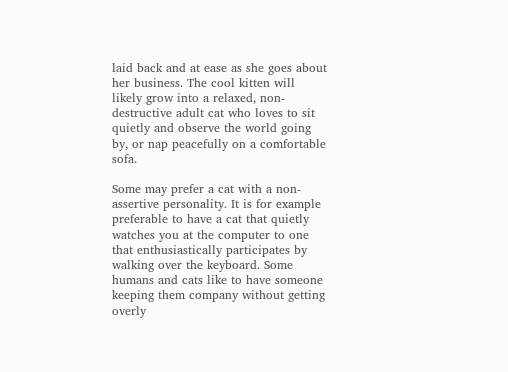laid back and at ease as she goes about her business. The cool kitten will likely grow into a relaxed, non-destructive adult cat who loves to sit quietly and observe the world going by, or nap peacefully on a comfortable sofa.

Some may prefer a cat with a non-assertive personality. It is for example preferable to have a cat that quietly watches you at the computer to one that enthusiastically participates by walking over the keyboard. Some humans and cats like to have someone keeping them company without getting overly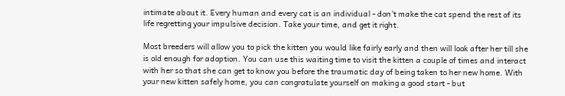intimate about it. Every human and every cat is an individual - don’t make the cat spend the rest of its life regretting your impulsive decision. Take your time, and get it right.

Most breeders will allow you to pick the kitten you would like fairly early and then will look after her till she is old enough for adoption. You can use this waiting time to visit the kitten a couple of times and interact with her so that she can get to know you before the traumatic day of being taken to her new home. With your new kitten safely home, you can congratulate yourself on making a good start - but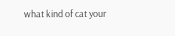what kind of cat your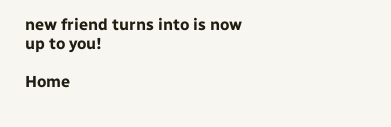new friend turns into is now up to you!

Home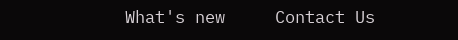What's new     Contact Us